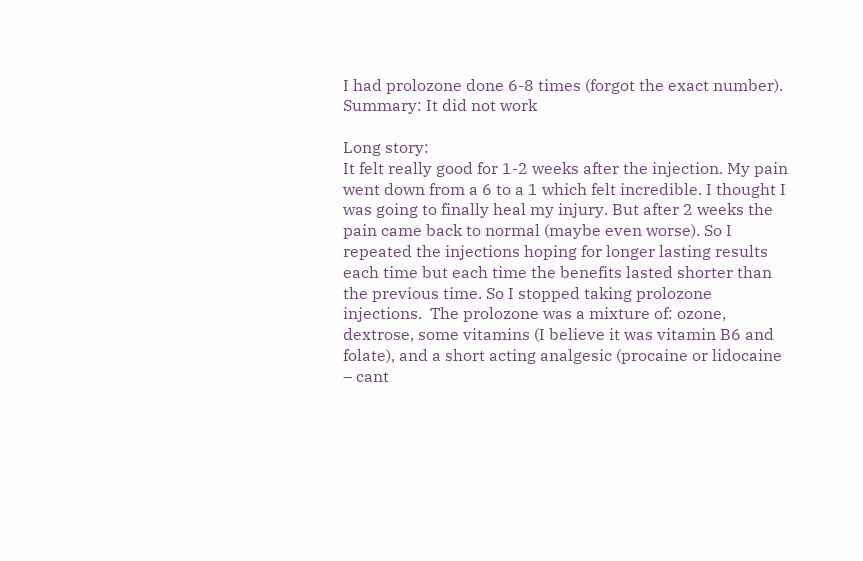I had prolozone done 6-8 times (forgot the exact number). Summary: It did not work

Long story:
It felt really good for 1-2 weeks after the injection. My pain went down from a 6 to a 1 which felt incredible. I thought I was going to finally heal my injury. But after 2 weeks the pain came back to normal (maybe even worse). So I repeated the injections hoping for longer lasting results each time but each time the benefits lasted shorter than the previous time. So I stopped taking prolozone injections.  The prolozone was a mixture of: ozone, dextrose, some vitamins (I believe it was vitamin B6 and folate), and a short acting analgesic (procaine or lidocaine – cant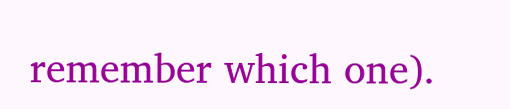remember which one).